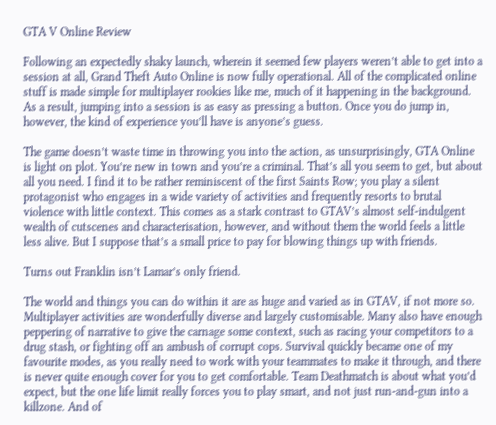GTA V Online Review

Following an expectedly shaky launch, wherein it seemed few players weren’t able to get into a session at all, Grand Theft Auto Online is now fully operational. All of the complicated online stuff is made simple for multiplayer rookies like me, much of it happening in the background. As a result, jumping into a session is as easy as pressing a button. Once you do jump in, however, the kind of experience you’ll have is anyone’s guess.

The game doesn’t waste time in throwing you into the action, as unsurprisingly, GTA Online is light on plot. You’re new in town and you’re a criminal. That’s all you seem to get, but about all you need. I find it to be rather reminiscent of the first Saints Row; you play a silent protagonist who engages in a wide variety of activities and frequently resorts to brutal violence with little context. This comes as a stark contrast to GTAV’s almost self-indulgent wealth of cutscenes and characterisation, however, and without them the world feels a little less alive. But I suppose that’s a small price to pay for blowing things up with friends.

Turns out Franklin isn’t Lamar’s only friend.

The world and things you can do within it are as huge and varied as in GTAV, if not more so. Multiplayer activities are wonderfully diverse and largely customisable. Many also have enough peppering of narrative to give the carnage some context, such as racing your competitors to a drug stash, or fighting off an ambush of corrupt cops. Survival quickly became one of my favourite modes, as you really need to work with your teammates to make it through, and there is never quite enough cover for you to get comfortable. Team Deathmatch is about what you’d expect, but the one life limit really forces you to play smart, and not just run-and-gun into a killzone. And of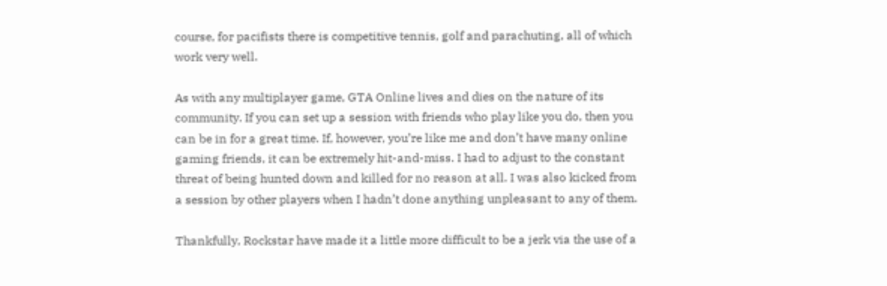course, for pacifists there is competitive tennis, golf and parachuting, all of which work very well.

As with any multiplayer game, GTA Online lives and dies on the nature of its community. If you can set up a session with friends who play like you do, then you can be in for a great time. If, however, you’re like me and don’t have many online gaming friends, it can be extremely hit-and-miss. I had to adjust to the constant threat of being hunted down and killed for no reason at all. I was also kicked from a session by other players when I hadn’t done anything unpleasant to any of them.

Thankfully, Rockstar have made it a little more difficult to be a jerk via the use of a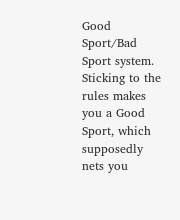Good Sport/Bad Sport system. Sticking to the rules makes you a Good Sport, which supposedly nets you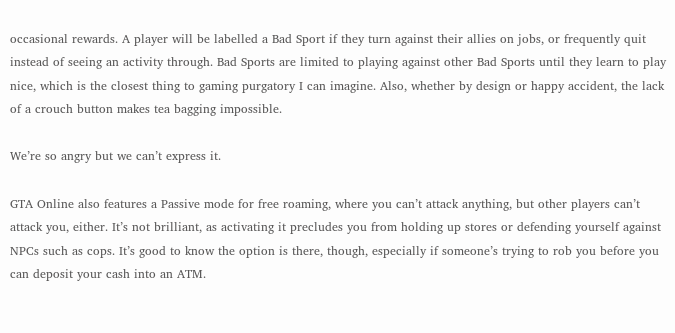occasional rewards. A player will be labelled a Bad Sport if they turn against their allies on jobs, or frequently quit instead of seeing an activity through. Bad Sports are limited to playing against other Bad Sports until they learn to play nice, which is the closest thing to gaming purgatory I can imagine. Also, whether by design or happy accident, the lack of a crouch button makes tea bagging impossible.

We’re so angry but we can’t express it.

GTA Online also features a Passive mode for free roaming, where you can’t attack anything, but other players can’t attack you, either. It’s not brilliant, as activating it precludes you from holding up stores or defending yourself against NPCs such as cops. It’s good to know the option is there, though, especially if someone’s trying to rob you before you can deposit your cash into an ATM.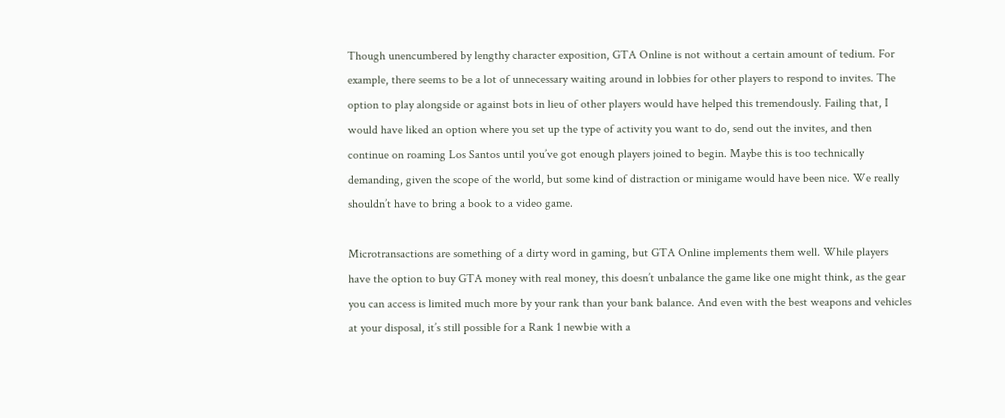Though unencumbered by lengthy character exposition, GTA Online is not without a certain amount of tedium. For example, there seems to be a lot of unnecessary waiting around in lobbies for other players to respond to invites. The option to play alongside or against bots in lieu of other players would have helped this tremendously. Failing that, I would have liked an option where you set up the type of activity you want to do, send out the invites, and then continue on roaming Los Santos until you’ve got enough players joined to begin. Maybe this is too technically demanding, given the scope of the world, but some kind of distraction or minigame would have been nice. We really shouldn’t have to bring a book to a video game.

Microtransactions are something of a dirty word in gaming, but GTA Online implements them well. While players have the option to buy GTA money with real money, this doesn’t unbalance the game like one might think, as the gear you can access is limited much more by your rank than your bank balance. And even with the best weapons and vehicles at your disposal, it’s still possible for a Rank 1 newbie with a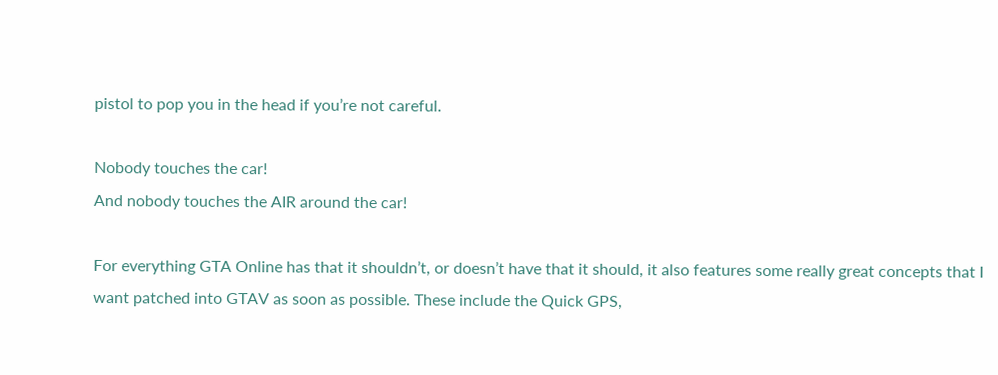pistol to pop you in the head if you’re not careful.

Nobody touches the car!
And nobody touches the AIR around the car!

For everything GTA Online has that it shouldn’t, or doesn’t have that it should, it also features some really great concepts that I want patched into GTAV as soon as possible. These include the Quick GPS,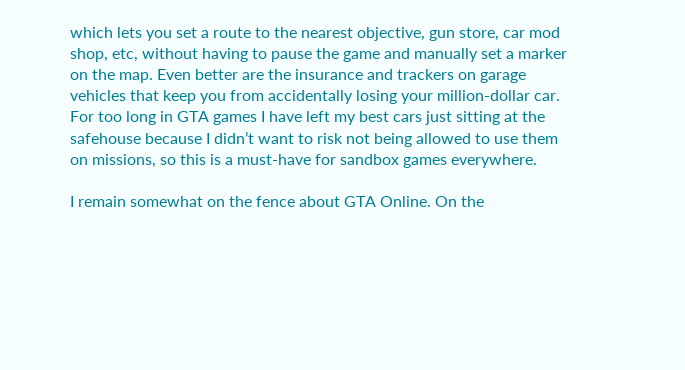which lets you set a route to the nearest objective, gun store, car mod shop, etc, without having to pause the game and manually set a marker on the map. Even better are the insurance and trackers on garage vehicles that keep you from accidentally losing your million-dollar car. For too long in GTA games I have left my best cars just sitting at the safehouse because I didn’t want to risk not being allowed to use them on missions, so this is a must-have for sandbox games everywhere.

I remain somewhat on the fence about GTA Online. On the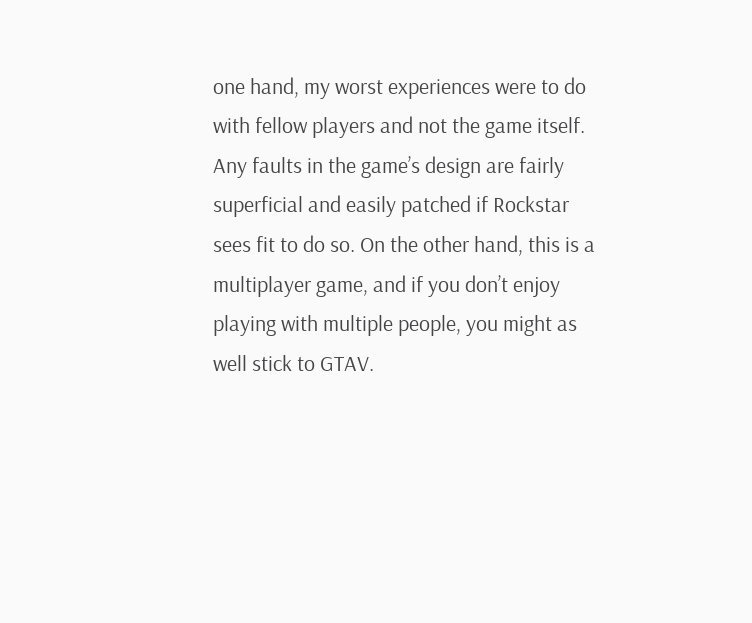one hand, my worst experiences were to do with fellow players and not the game itself. Any faults in the game’s design are fairly superficial and easily patched if Rockstar sees fit to do so. On the other hand, this is a multiplayer game, and if you don’t enjoy playing with multiple people, you might as well stick to GTAV.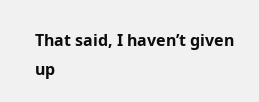That said, I haven’t given up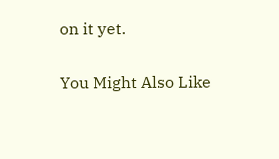on it yet.

You Might Also Like